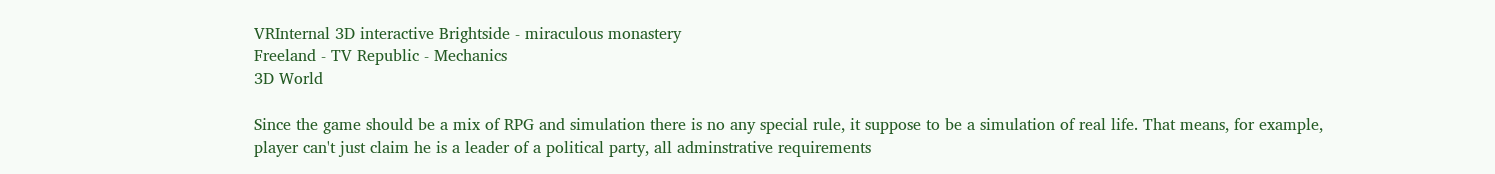VRInternal 3D interactive Brightside - miraculous monastery
Freeland - TV Republic - Mechanics
3D World

Since the game should be a mix of RPG and simulation there is no any special rule, it suppose to be a simulation of real life. That means, for example, player can't just claim he is a leader of a political party, all adminstrative requirements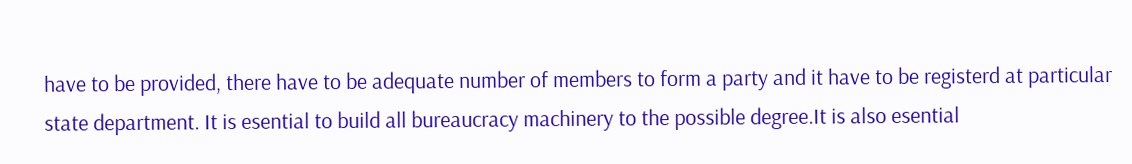have to be provided, there have to be adequate number of members to form a party and it have to be registerd at particular state department. It is esential to build all bureaucracy machinery to the possible degree.It is also esential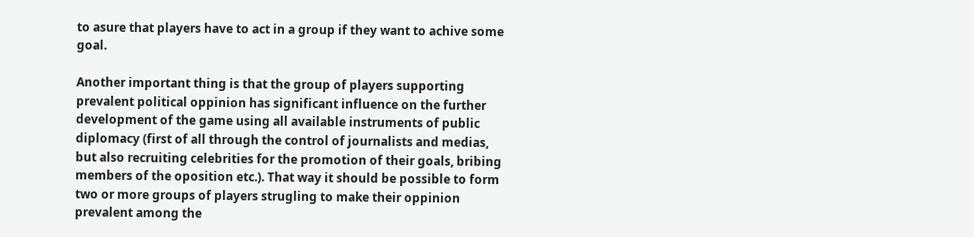to asure that players have to act in a group if they want to achive some goal.

Another important thing is that the group of players supporting prevalent political oppinion has significant influence on the further development of the game using all available instruments of public diplomacy (first of all through the control of journalists and medias, but also recruiting celebrities for the promotion of their goals, bribing members of the oposition etc.). That way it should be possible to form two or more groups of players strugling to make their oppinion prevalent among the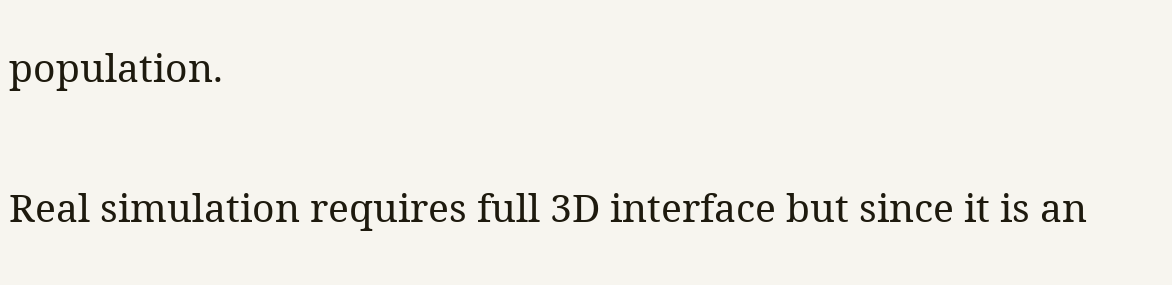population.

Real simulation requires full 3D interface but since it is an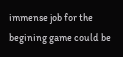immense job for the begining game could be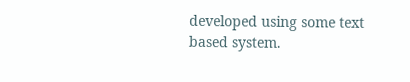developed using some text based system.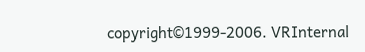copyright©1999-2006. VRInternal